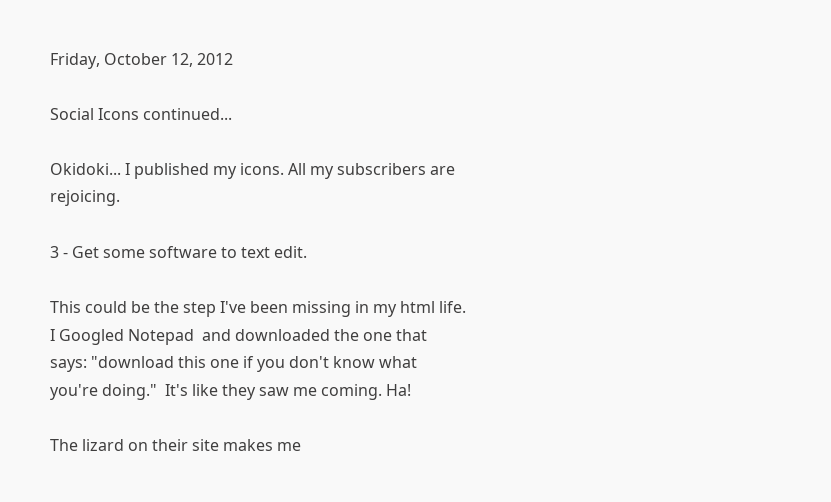Friday, October 12, 2012

Social Icons continued...

Okidoki... I published my icons. All my subscribers are rejoicing.

3 - Get some software to text edit.

This could be the step I've been missing in my html life.  I Googled Notepad  and downloaded the one that says: "download this one if you don't know what you're doing."  It's like they saw me coming. Ha!

The lizard on their site makes me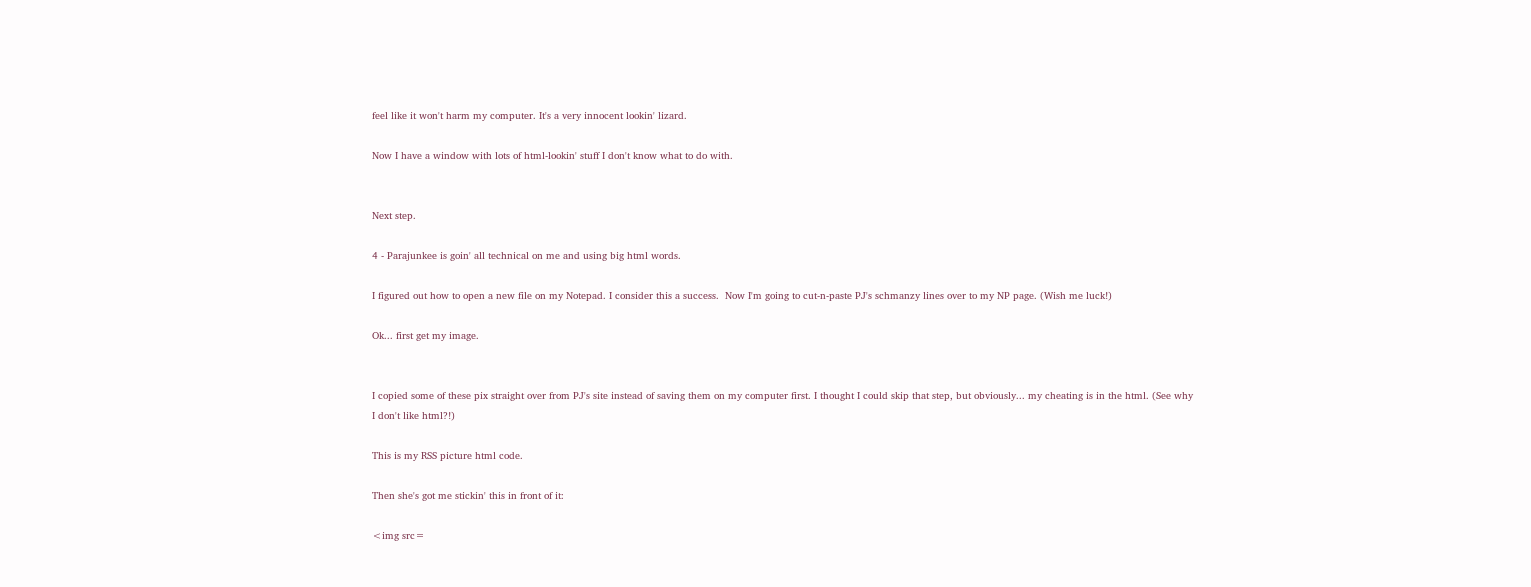feel like it won't harm my computer. It's a very innocent lookin' lizard.

Now I have a window with lots of html-lookin' stuff I don't know what to do with.


Next step.

4 - Parajunkee is goin' all technical on me and using big html words.

I figured out how to open a new file on my Notepad. I consider this a success.  Now I'm going to cut-n-paste PJ's schmanzy lines over to my NP page. (Wish me luck!)

Ok... first get my image.


I copied some of these pix straight over from PJ's site instead of saving them on my computer first. I thought I could skip that step, but obviously... my cheating is in the html. (See why I don't like html?!)

This is my RSS picture html code.

Then she's got me stickin' this in front of it:

<img src=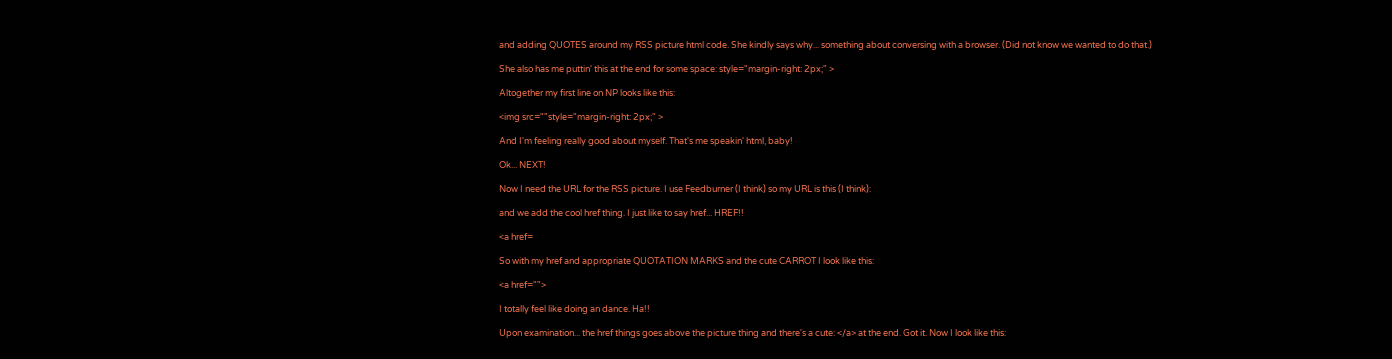and adding QUOTES around my RSS picture html code. She kindly says why... something about conversing with a browser. (Did not know we wanted to do that.)

She also has me puttin' this at the end for some space: style="margin-right: 2px;" >

Altogether my first line on NP looks like this:

<img src=""style="margin-right: 2px;" >

And I'm feeling really good about myself. That's me speakin' html, baby!

Ok... NEXT!

Now I need the URL for the RSS picture. I use Feedburner (I think) so my URL is this (I think):

and we add the cool href thing. I just like to say href... HREF!!

<a href=

So with my href and appropriate QUOTATION MARKS and the cute CARROT I look like this:

<a href="">

I totally feel like doing an dance. Ha!!

Upon examination... the href things goes above the picture thing and there's a cute: </a> at the end. Got it. Now I look like this: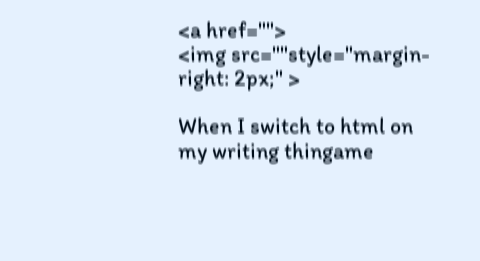<a href="">
<img src=""style="margin-right: 2px;" >

When I switch to html on my writing thingame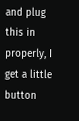and plug this in properly, I get a little button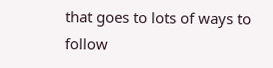that goes to lots of ways to follow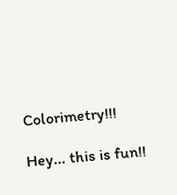Colorimetry!!!

Hey... this is fun!!